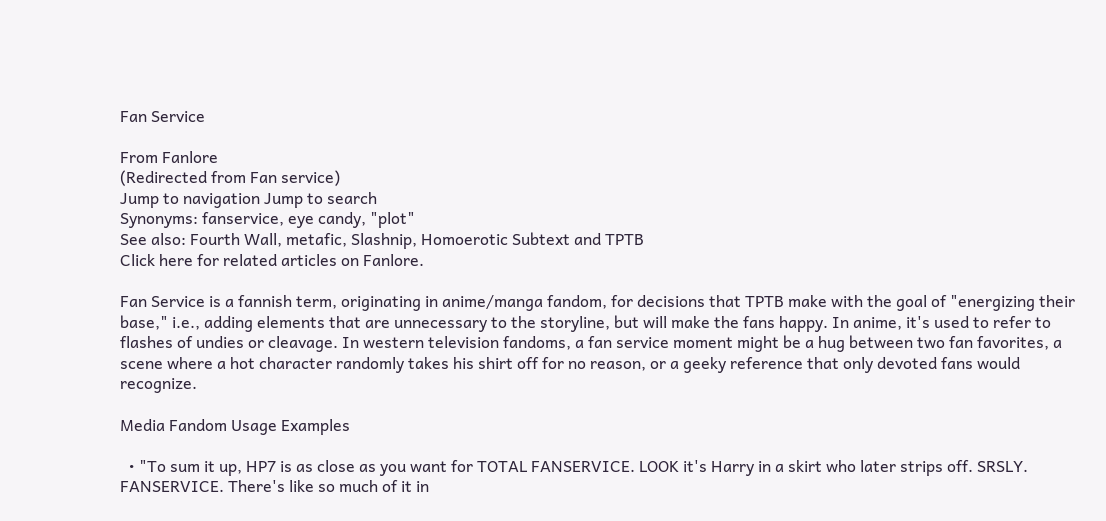Fan Service

From Fanlore
(Redirected from Fan service)
Jump to navigation Jump to search
Synonyms: fanservice, eye candy, "plot"
See also: Fourth Wall, metafic, Slashnip, Homoerotic Subtext and TPTB
Click here for related articles on Fanlore.

Fan Service is a fannish term, originating in anime/manga fandom, for decisions that TPTB make with the goal of "energizing their base," i.e., adding elements that are unnecessary to the storyline, but will make the fans happy. In anime, it's used to refer to flashes of undies or cleavage. In western television fandoms, a fan service moment might be a hug between two fan favorites, a scene where a hot character randomly takes his shirt off for no reason, or a geeky reference that only devoted fans would recognize.

Media Fandom Usage Examples

  • "To sum it up, HP7 is as close as you want for TOTAL FANSERVICE. LOOK it's Harry in a skirt who later strips off. SRSLY. FANSERVICE. There's like so much of it in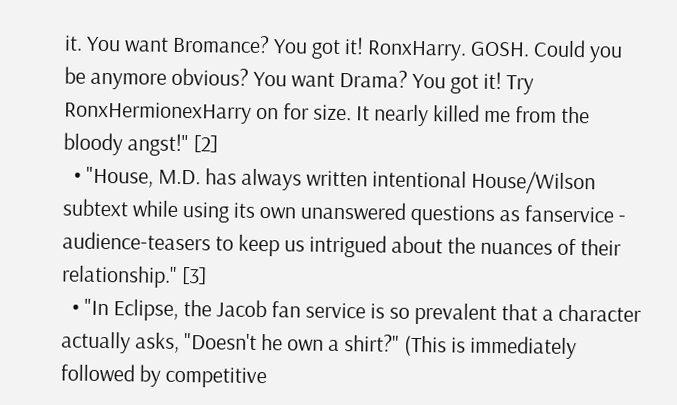it. You want Bromance? You got it! RonxHarry. GOSH. Could you be anymore obvious? You want Drama? You got it! Try RonxHermionexHarry on for size. It nearly killed me from the bloody angst!" [2]
  • "House, M.D. has always written intentional House/Wilson subtext while using its own unanswered questions as fanservice - audience-teasers to keep us intrigued about the nuances of their relationship." [3]
  • "In Eclipse, the Jacob fan service is so prevalent that a character actually asks, "Doesn't he own a shirt?" (This is immediately followed by competitive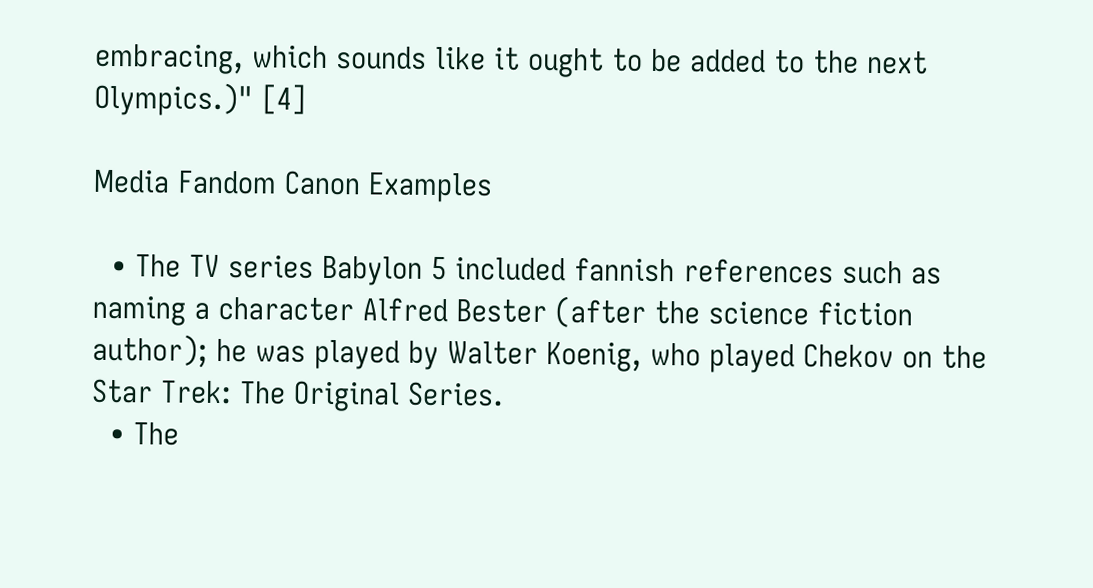embracing, which sounds like it ought to be added to the next Olympics.)" [4]

Media Fandom Canon Examples

  • The TV series Babylon 5 included fannish references such as naming a character Alfred Bester (after the science fiction author); he was played by Walter Koenig, who played Chekov on the Star Trek: The Original Series.
  • The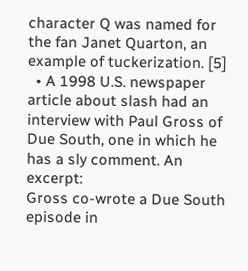character Q was named for the fan Janet Quarton, an example of tuckerization. [5]
  • A 1998 U.S. newspaper article about slash had an interview with Paul Gross of Due South, one in which he has a sly comment. An excerpt:
Gross co-wrote a Due South episode in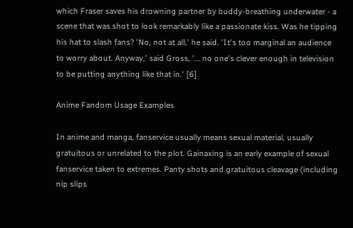which Fraser saves his drowning partner by buddy-breathing underwater - a scene that was shot to look remarkably like a passionate kiss. Was he tipping his hat to slash fans? 'No, not at all,' he said. 'It's too marginal an audience to worry about. Anyway,' said Gross, '... no one's clever enough in television to be putting anything like that in.' [6]

Anime Fandom Usage Examples

In anime and manga, fanservice usually means sexual material, usually gratuitous or unrelated to the plot. Gainaxing is an early example of sexual fanservice taken to extremes. Panty shots and gratuitous cleavage (including nip slips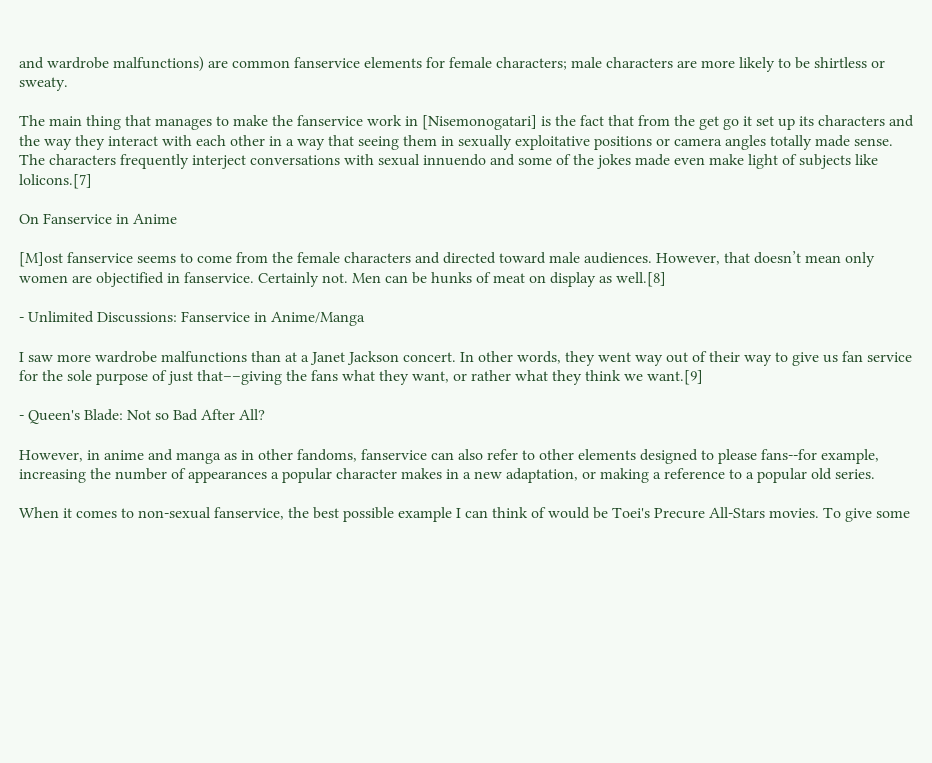and wardrobe malfunctions) are common fanservice elements for female characters; male characters are more likely to be shirtless or sweaty.

The main thing that manages to make the fanservice work in [Nisemonogatari] is the fact that from the get go it set up its characters and the way they interact with each other in a way that seeing them in sexually exploitative positions or camera angles totally made sense. The characters frequently interject conversations with sexual innuendo and some of the jokes made even make light of subjects like lolicons.[7]

On Fanservice in Anime

[M]ost fanservice seems to come from the female characters and directed toward male audiences. However, that doesn’t mean only women are objectified in fanservice. Certainly not. Men can be hunks of meat on display as well.[8]

- Unlimited Discussions: Fanservice in Anime/Manga

I saw more wardrobe malfunctions than at a Janet Jackson concert. In other words, they went way out of their way to give us fan service for the sole purpose of just that––giving the fans what they want, or rather what they think we want.[9]

- Queen's Blade: Not so Bad After All?

However, in anime and manga as in other fandoms, fanservice can also refer to other elements designed to please fans--for example, increasing the number of appearances a popular character makes in a new adaptation, or making a reference to a popular old series.

When it comes to non-sexual fanservice, the best possible example I can think of would be Toei's Precure All-Stars movies. To give some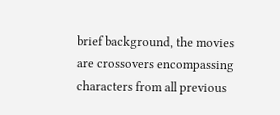brief background, the movies are crossovers encompassing characters from all previous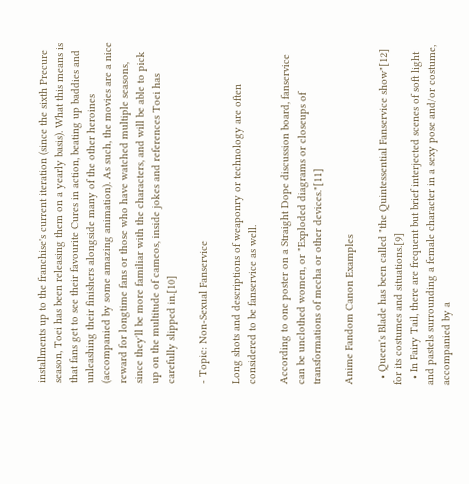installments up to the franchise's current iteration (since the sixth Precure season, Toei has been releasing them on a yearly basis). What this means is that fans get to see their favourite Cures in action, beating up baddies and unleashing their finishers alongside many of the other heroines (accompanied by some amazing animation). As such, the movies are a nice reward for longtime fans or those who have watched multiple seasons, since they'll be more familiar with the characters, and will be able to pick up on the multitude of cameos, inside jokes and references Toei has carefully slipped in.[10]

- Topic: Non-Sexual Fanservice

Long shots and descriptions of weaponry or technology are often considered to be fanservice as well.

According to one poster on a Straight Dope discussion board, fanservice can be unclothed women, or "Exploded diagrams or closeups of transformations of mecha or other devices."[11]

Anime Fandom Canon Examples

  • Queen's Blade has been called "the Quintessential Fanservice show"[12] for its costumes and situations.[9]
  • In Fairy Tail, there are frequent but brief interjected scenes of soft light and pastels surrounding a female character in a sexy pose and/or costume, accompanied by a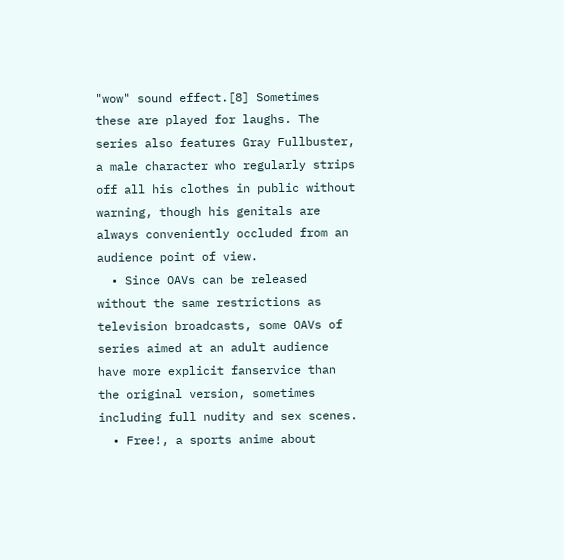"wow" sound effect.[8] Sometimes these are played for laughs. The series also features Gray Fullbuster, a male character who regularly strips off all his clothes in public without warning, though his genitals are always conveniently occluded from an audience point of view.
  • Since OAVs can be released without the same restrictions as television broadcasts, some OAVs of series aimed at an adult audience have more explicit fanservice than the original version, sometimes including full nudity and sex scenes.
  • Free!, a sports anime about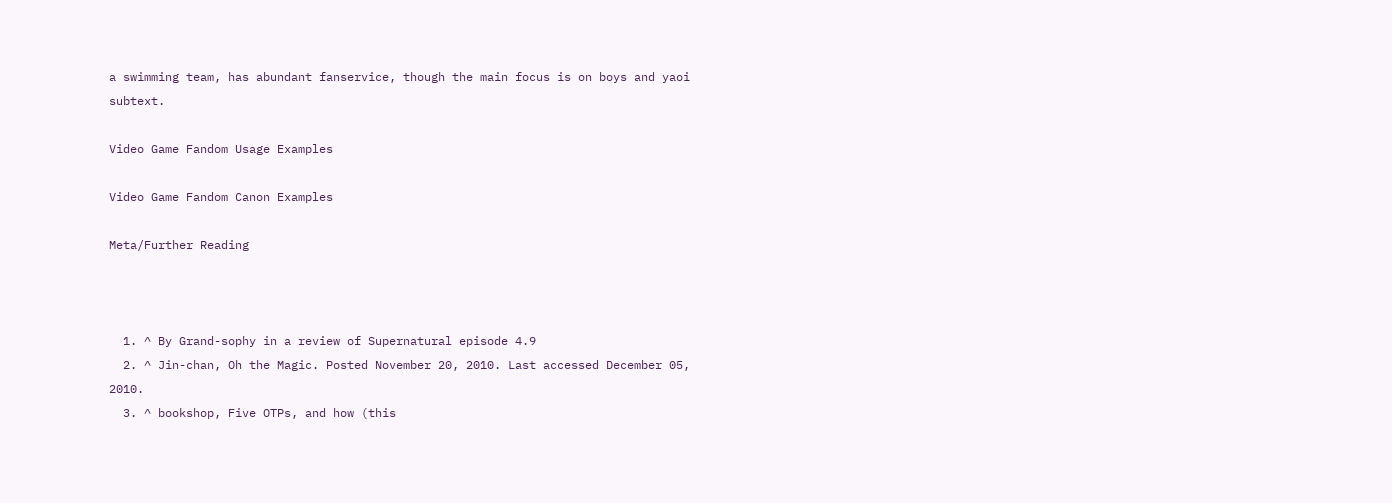a swimming team, has abundant fanservice, though the main focus is on boys and yaoi subtext.

Video Game Fandom Usage Examples

Video Game Fandom Canon Examples

Meta/Further Reading



  1. ^ By Grand-sophy in a review of Supernatural episode 4.9
  2. ^ Jin-chan, Oh the Magic. Posted November 20, 2010. Last accessed December 05, 2010.
  3. ^ bookshop, Five OTPs, and how (this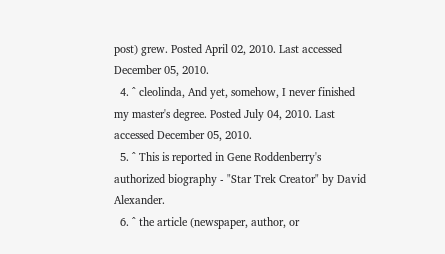post) grew. Posted April 02, 2010. Last accessed December 05, 2010.
  4. ^ cleolinda, And yet, somehow, I never finished my master's degree. Posted July 04, 2010. Last accessed December 05, 2010.
  5. ^ This is reported in Gene Roddenberry's authorized biography - "Star Trek Creator" by David Alexander.
  6. ^ the article (newspaper, author, or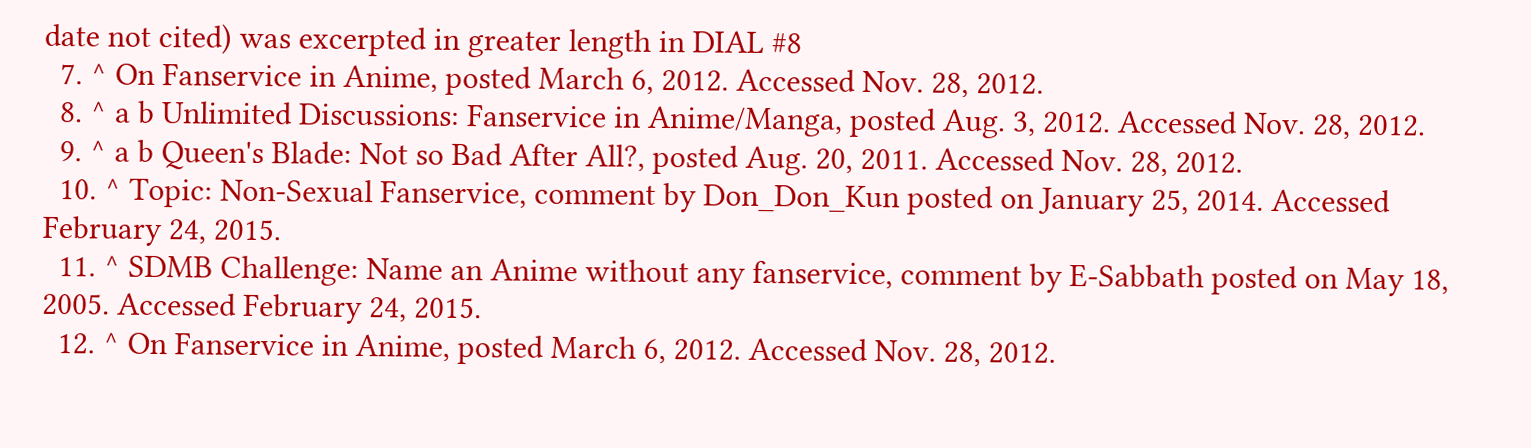date not cited) was excerpted in greater length in DIAL #8
  7. ^ On Fanservice in Anime, posted March 6, 2012. Accessed Nov. 28, 2012.
  8. ^ a b Unlimited Discussions: Fanservice in Anime/Manga, posted Aug. 3, 2012. Accessed Nov. 28, 2012.
  9. ^ a b Queen's Blade: Not so Bad After All?, posted Aug. 20, 2011. Accessed Nov. 28, 2012.
  10. ^ Topic: Non-Sexual Fanservice, comment by Don_Don_Kun posted on January 25, 2014. Accessed February 24, 2015.
  11. ^ SDMB Challenge: Name an Anime without any fanservice, comment by E-Sabbath posted on May 18, 2005. Accessed February 24, 2015.
  12. ^ On Fanservice in Anime, posted March 6, 2012. Accessed Nov. 28, 2012.